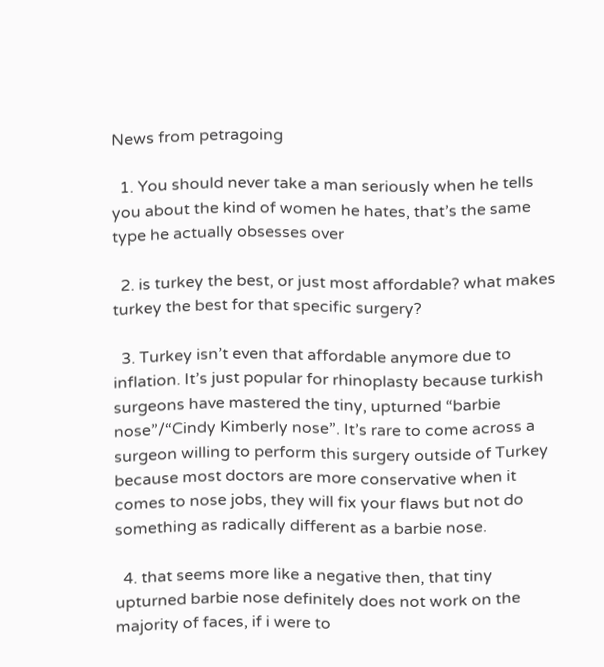News from petragoing

  1. You should never take a man seriously when he tells you about the kind of women he hates, that’s the same type he actually obsesses over

  2. is turkey the best, or just most affordable? what makes turkey the best for that specific surgery?

  3. Turkey isn’t even that affordable anymore due to inflation. It’s just popular for rhinoplasty because turkish surgeons have mastered the tiny, upturned “barbie nose”/“Cindy Kimberly nose”. It’s rare to come across a surgeon willing to perform this surgery outside of Turkey because most doctors are more conservative when it comes to nose jobs, they will fix your flaws but not do something as radically different as a barbie nose.

  4. that seems more like a negative then, that tiny upturned barbie nose definitely does not work on the majority of faces, if i were to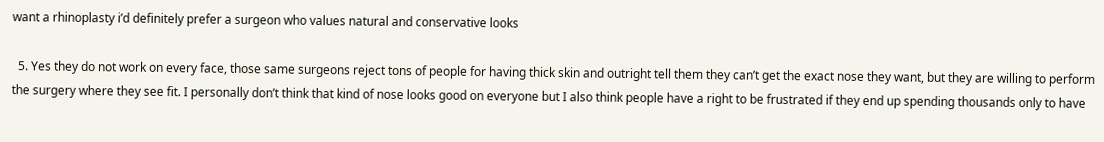want a rhinoplasty i’d definitely prefer a surgeon who values natural and conservative looks

  5. Yes they do not work on every face, those same surgeons reject tons of people for having thick skin and outright tell them they can’t get the exact nose they want, but they are willing to perform the surgery where they see fit. I personally don’t think that kind of nose looks good on everyone but I also think people have a right to be frustrated if they end up spending thousands only to have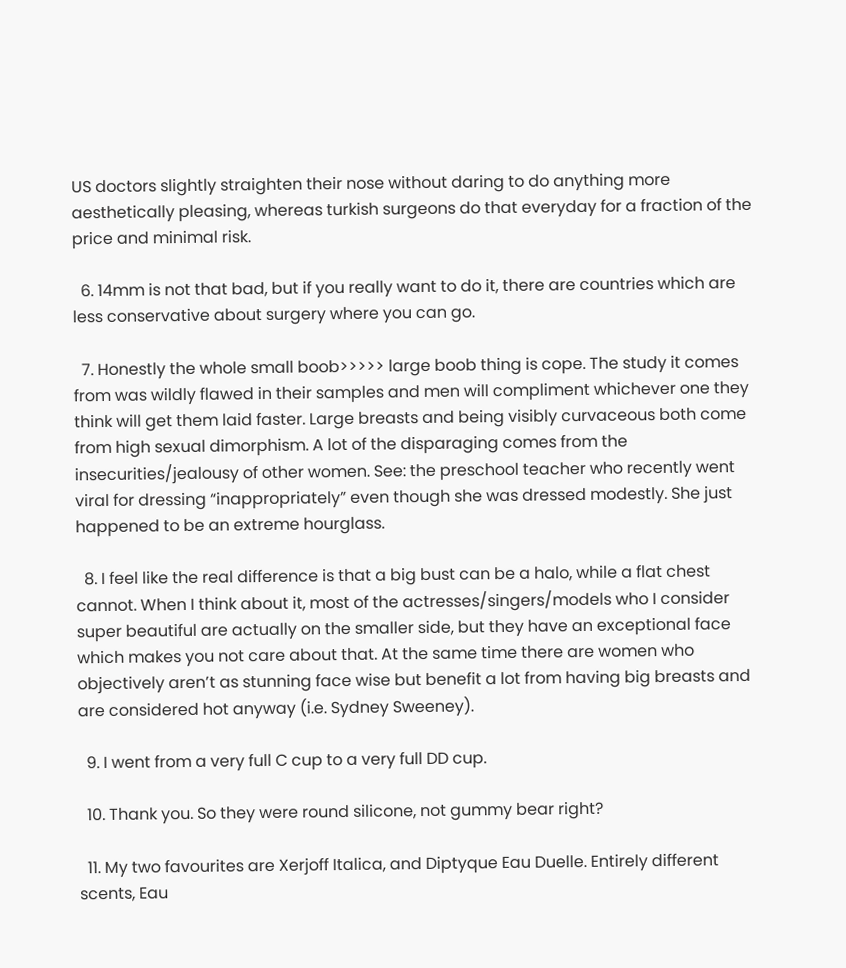US doctors slightly straighten their nose without daring to do anything more aesthetically pleasing, whereas turkish surgeons do that everyday for a fraction of the price and minimal risk.

  6. 14mm is not that bad, but if you really want to do it, there are countries which are less conservative about surgery where you can go.

  7. Honestly the whole small boob>>>>> large boob thing is cope. The study it comes from was wildly flawed in their samples and men will compliment whichever one they think will get them laid faster. Large breasts and being visibly curvaceous both come from high sexual dimorphism. A lot of the disparaging comes from the insecurities/jealousy of other women. See: the preschool teacher who recently went viral for dressing “inappropriately” even though she was dressed modestly. She just happened to be an extreme hourglass.

  8. I feel like the real difference is that a big bust can be a halo, while a flat chest cannot. When I think about it, most of the actresses/singers/models who I consider super beautiful are actually on the smaller side, but they have an exceptional face which makes you not care about that. At the same time there are women who objectively aren’t as stunning face wise but benefit a lot from having big breasts and are considered hot anyway (i.e. Sydney Sweeney).

  9. I went from a very full C cup to a very full DD cup.

  10. Thank you. So they were round silicone, not gummy bear right?

  11. My two favourites are Xerjoff Italica, and Diptyque Eau Duelle. Entirely different scents, Eau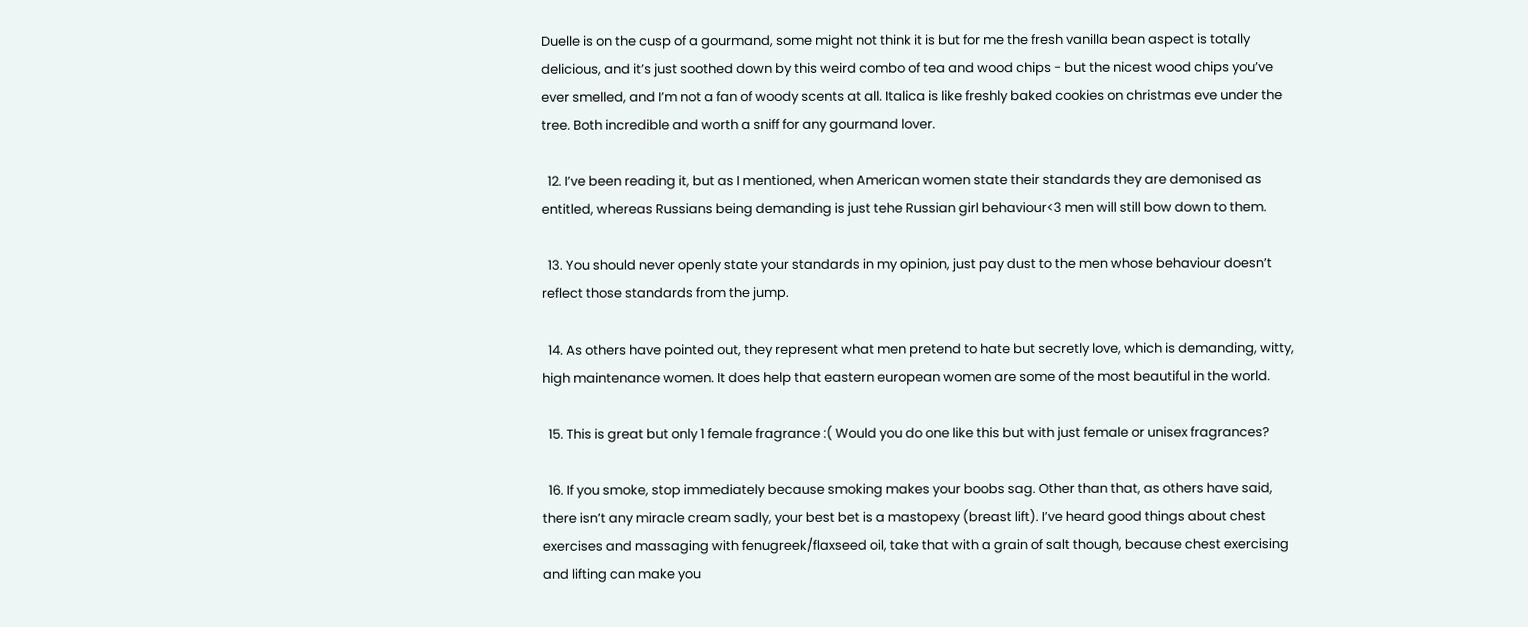Duelle is on the cusp of a gourmand, some might not think it is but for me the fresh vanilla bean aspect is totally delicious, and it’s just soothed down by this weird combo of tea and wood chips - but the nicest wood chips you’ve ever smelled, and I’m not a fan of woody scents at all. Italica is like freshly baked cookies on christmas eve under the tree. Both incredible and worth a sniff for any gourmand lover.

  12. I’ve been reading it, but as I mentioned, when American women state their standards they are demonised as entitled, whereas Russians being demanding is just tehe Russian girl behaviour<3 men will still bow down to them.

  13. You should never openly state your standards in my opinion, just pay dust to the men whose behaviour doesn’t reflect those standards from the jump.

  14. As others have pointed out, they represent what men pretend to hate but secretly love, which is demanding, witty, high maintenance women. It does help that eastern european women are some of the most beautiful in the world.

  15. This is great but only 1 female fragrance :( Would you do one like this but with just female or unisex fragrances?

  16. If you smoke, stop immediately because smoking makes your boobs sag. Other than that, as others have said, there isn’t any miracle cream sadly, your best bet is a mastopexy (breast lift). I’ve heard good things about chest exercises and massaging with fenugreek/flaxseed oil, take that with a grain of salt though, because chest exercising and lifting can make you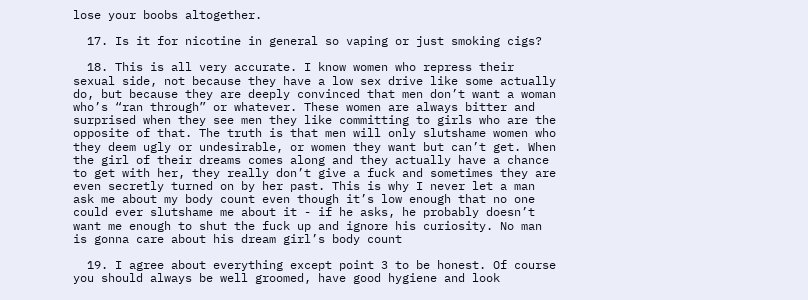lose your boobs altogether.

  17. Is it for nicotine in general so vaping or just smoking cigs?

  18. This is all very accurate. I know women who repress their sexual side, not because they have a low sex drive like some actually do, but because they are deeply convinced that men don’t want a woman who’s “ran through” or whatever. These women are always bitter and surprised when they see men they like committing to girls who are the opposite of that. The truth is that men will only slutshame women who they deem ugly or undesirable, or women they want but can’t get. When the girl of their dreams comes along and they actually have a chance to get with her, they really don’t give a fuck and sometimes they are even secretly turned on by her past. This is why I never let a man ask me about my body count even though it’s low enough that no one could ever slutshame me about it - if he asks, he probably doesn’t want me enough to shut the fuck up and ignore his curiosity. No man is gonna care about his dream girl’s body count

  19. I agree about everything except point 3 to be honest. Of course you should always be well groomed, have good hygiene and look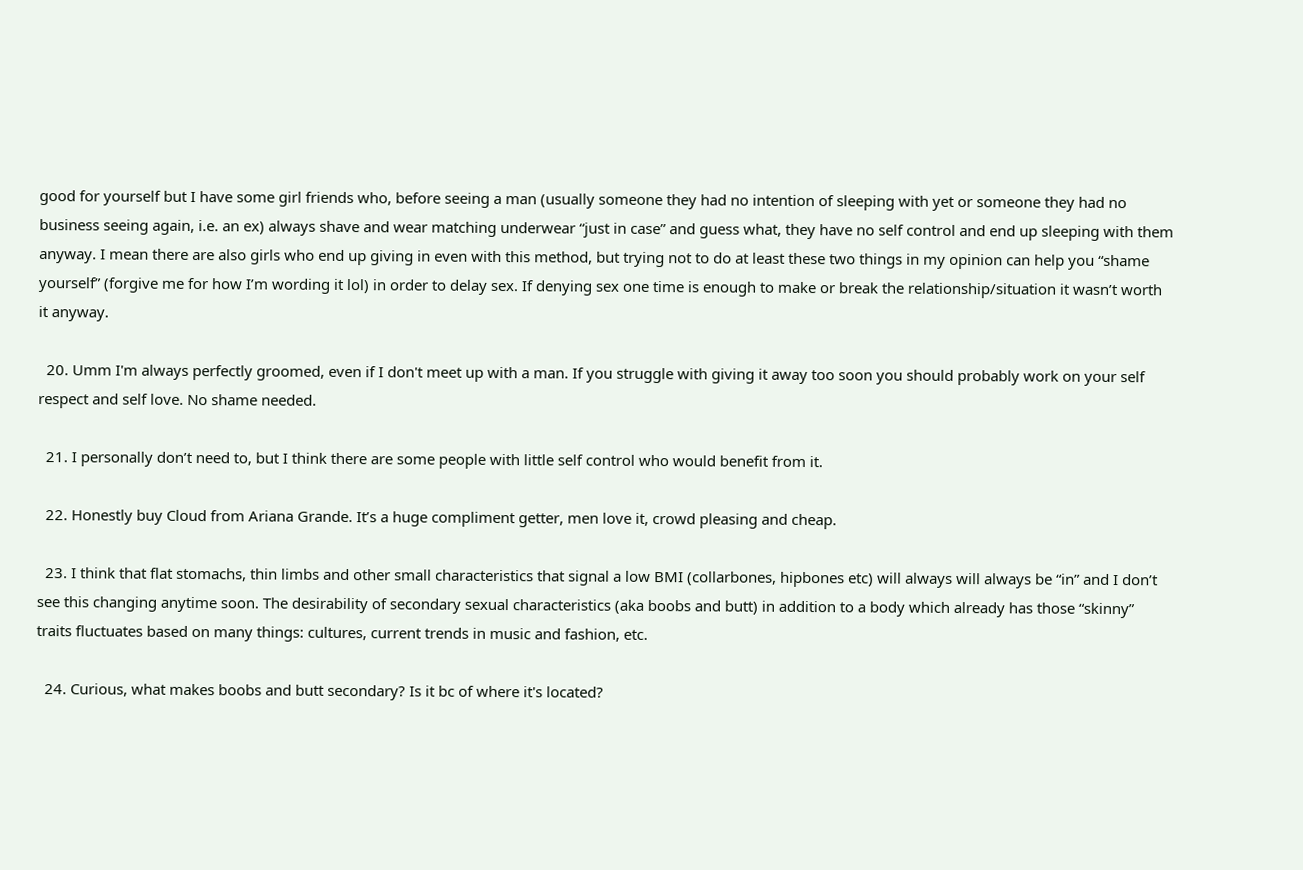good for yourself but I have some girl friends who, before seeing a man (usually someone they had no intention of sleeping with yet or someone they had no business seeing again, i.e. an ex) always shave and wear matching underwear “just in case” and guess what, they have no self control and end up sleeping with them anyway. I mean there are also girls who end up giving in even with this method, but trying not to do at least these two things in my opinion can help you “shame yourself” (forgive me for how I’m wording it lol) in order to delay sex. If denying sex one time is enough to make or break the relationship/situation it wasn’t worth it anyway.

  20. Umm I'm always perfectly groomed, even if I don't meet up with a man. If you struggle with giving it away too soon you should probably work on your self respect and self love. No shame needed.

  21. I personally don’t need to, but I think there are some people with little self control who would benefit from it.

  22. Honestly buy Cloud from Ariana Grande. It’s a huge compliment getter, men love it, crowd pleasing and cheap.

  23. I think that flat stomachs, thin limbs and other small characteristics that signal a low BMI (collarbones, hipbones etc) will always will always be “in” and I don’t see this changing anytime soon. The desirability of secondary sexual characteristics (aka boobs and butt) in addition to a body which already has those “skinny” traits fluctuates based on many things: cultures, current trends in music and fashion, etc.

  24. Curious, what makes boobs and butt secondary? Is it bc of where it's located?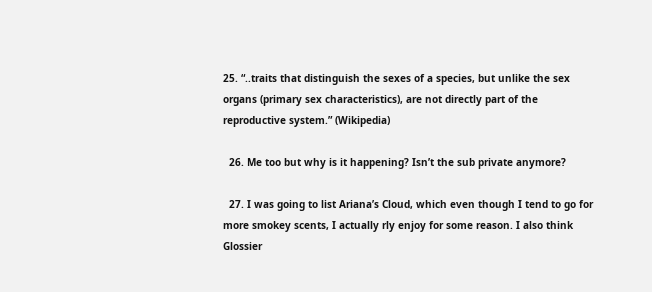25. “..traits that distinguish the sexes of a species, but unlike the sex organs (primary sex characteristics), are not directly part of the reproductive system.” (Wikipedia)

  26. Me too but why is it happening? Isn’t the sub private anymore?

  27. I was going to list Ariana’s Cloud, which even though I tend to go for more smokey scents, I actually rly enjoy for some reason. I also think Glossier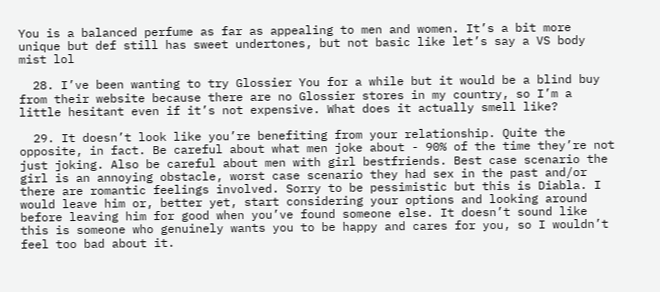You is a balanced perfume as far as appealing to men and women. It’s a bit more unique but def still has sweet undertones, but not basic like let’s say a VS body mist lol

  28. I’ve been wanting to try Glossier You for a while but it would be a blind buy from their website because there are no Glossier stores in my country, so I’m a little hesitant even if it’s not expensive. What does it actually smell like?

  29. It doesn’t look like you’re benefiting from your relationship. Quite the opposite, in fact. Be careful about what men joke about - 90% of the time they’re not just joking. Also be careful about men with girl bestfriends. Best case scenario the girl is an annoying obstacle, worst case scenario they had sex in the past and/or there are romantic feelings involved. Sorry to be pessimistic but this is Diabla. I would leave him or, better yet, start considering your options and looking around before leaving him for good when you’ve found someone else. It doesn’t sound like this is someone who genuinely wants you to be happy and cares for you, so I wouldn’t feel too bad about it.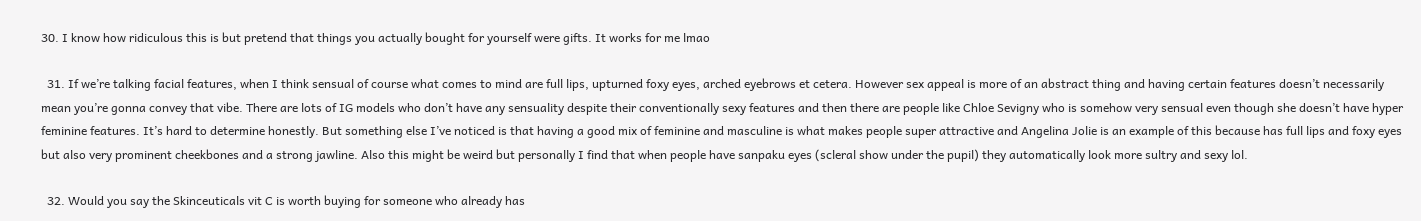30. I know how ridiculous this is but pretend that things you actually bought for yourself were gifts. It works for me lmao

  31. If we’re talking facial features, when I think sensual of course what comes to mind are full lips, upturned foxy eyes, arched eyebrows et cetera. However sex appeal is more of an abstract thing and having certain features doesn’t necessarily mean you’re gonna convey that vibe. There are lots of IG models who don’t have any sensuality despite their conventionally sexy features and then there are people like Chloe Sevigny who is somehow very sensual even though she doesn’t have hyper feminine features. It’s hard to determine honestly. But something else I’ve noticed is that having a good mix of feminine and masculine is what makes people super attractive and Angelina Jolie is an example of this because has full lips and foxy eyes but also very prominent cheekbones and a strong jawline. Also this might be weird but personally I find that when people have sanpaku eyes (scleral show under the pupil) they automatically look more sultry and sexy lol.

  32. Would you say the Skinceuticals vit C is worth buying for someone who already has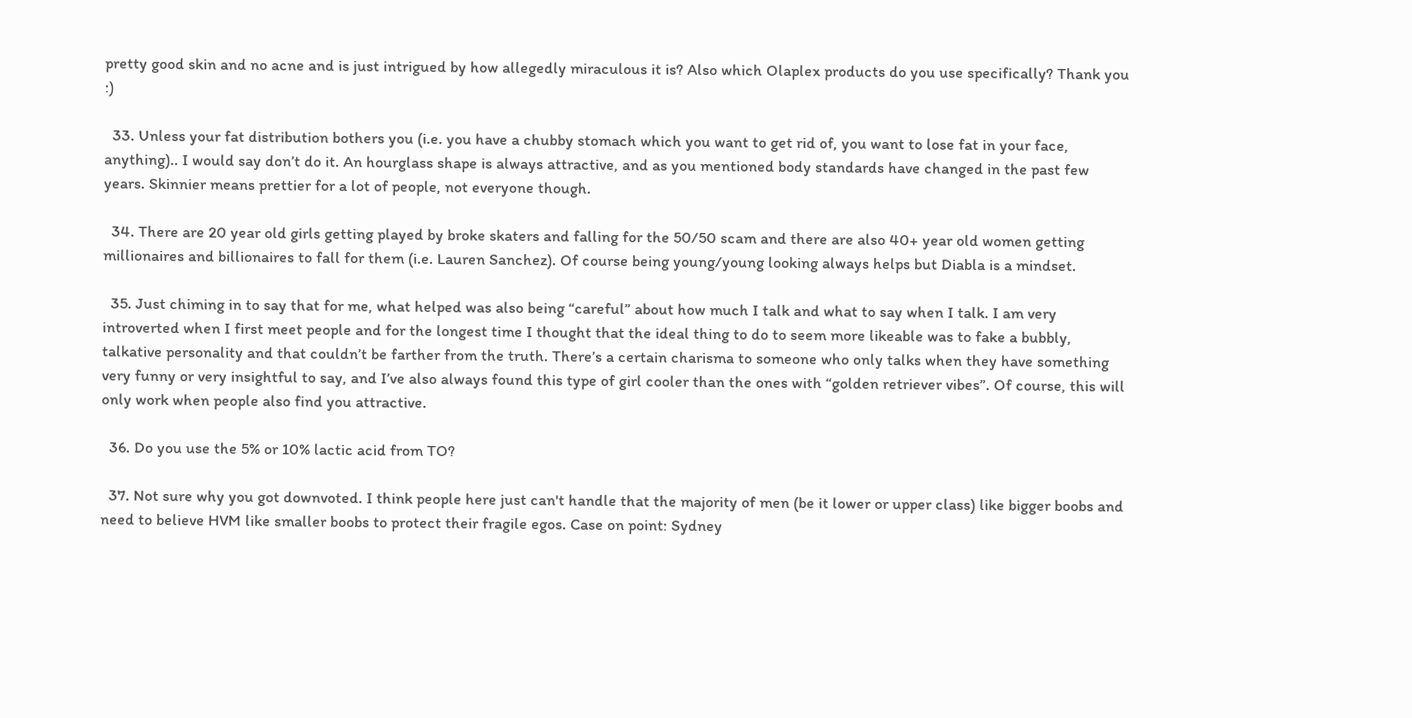pretty good skin and no acne and is just intrigued by how allegedly miraculous it is? Also which Olaplex products do you use specifically? Thank you :)

  33. Unless your fat distribution bothers you (i.e. you have a chubby stomach which you want to get rid of, you want to lose fat in your face, anything).. I would say don’t do it. An hourglass shape is always attractive, and as you mentioned body standards have changed in the past few years. Skinnier means prettier for a lot of people, not everyone though.

  34. There are 20 year old girls getting played by broke skaters and falling for the 50/50 scam and there are also 40+ year old women getting millionaires and billionaires to fall for them (i.e. Lauren Sanchez). Of course being young/young looking always helps but Diabla is a mindset.

  35. Just chiming in to say that for me, what helped was also being “careful” about how much I talk and what to say when I talk. I am very introverted when I first meet people and for the longest time I thought that the ideal thing to do to seem more likeable was to fake a bubbly, talkative personality and that couldn’t be farther from the truth. There’s a certain charisma to someone who only talks when they have something very funny or very insightful to say, and I’ve also always found this type of girl cooler than the ones with “golden retriever vibes”. Of course, this will only work when people also find you attractive.

  36. Do you use the 5% or 10% lactic acid from TO?

  37. Not sure why you got downvoted. I think people here just can't handle that the majority of men (be it lower or upper class) like bigger boobs and need to believe HVM like smaller boobs to protect their fragile egos. Case on point: Sydney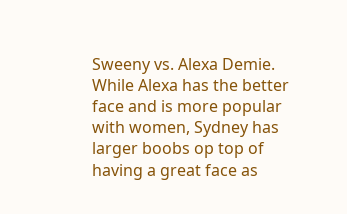Sweeny vs. Alexa Demie. While Alexa has the better face and is more popular with women, Sydney has larger boobs op top of having a great face as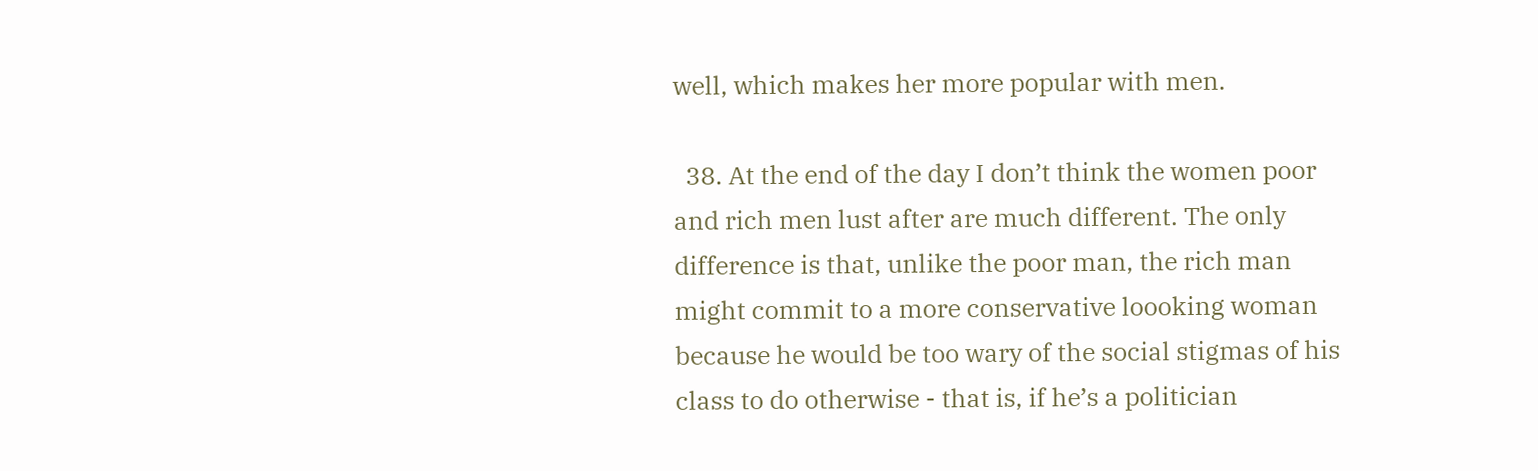well, which makes her more popular with men.

  38. At the end of the day I don’t think the women poor and rich men lust after are much different. The only difference is that, unlike the poor man, the rich man might commit to a more conservative loooking woman because he would be too wary of the social stigmas of his class to do otherwise - that is, if he’s a politician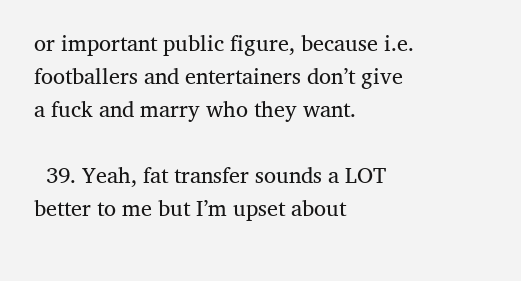or important public figure, because i.e. footballers and entertainers don’t give a fuck and marry who they want.

  39. Yeah, fat transfer sounds a LOT better to me but I’m upset about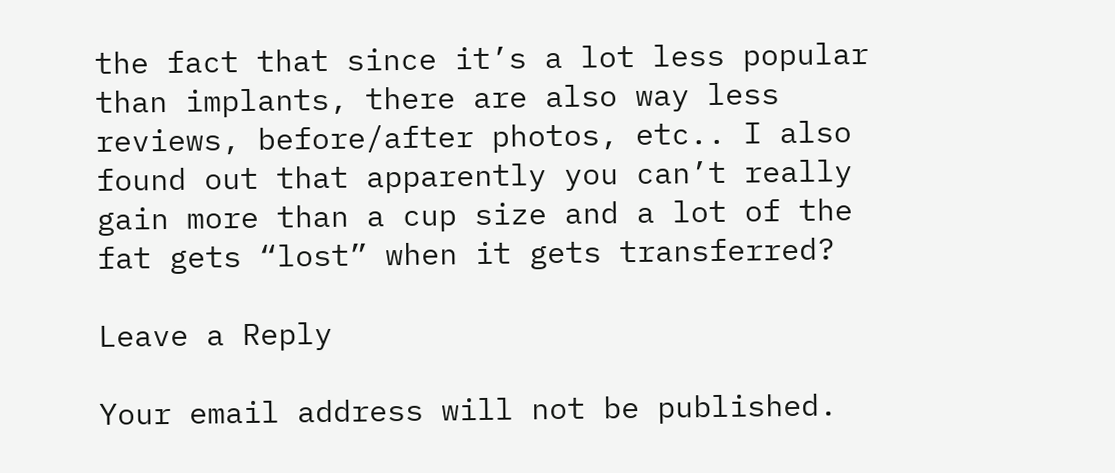the fact that since it’s a lot less popular than implants, there are also way less reviews, before/after photos, etc.. I also found out that apparently you can’t really gain more than a cup size and a lot of the fat gets “lost” when it gets transferred?

Leave a Reply

Your email address will not be published.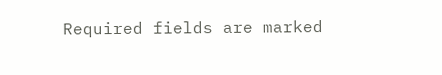Required fields are marked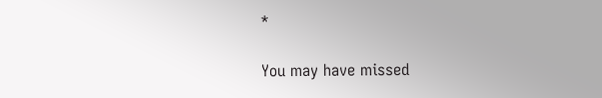*

You may have missed